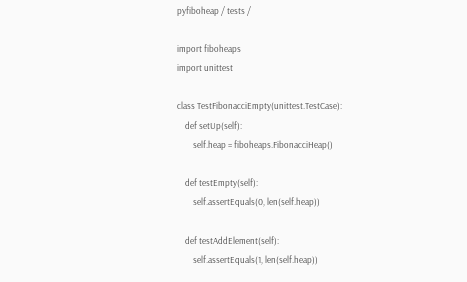pyfiboheap / tests /

import fiboheaps
import unittest

class TestFibonacciEmpty(unittest.TestCase):
    def setUp(self):
        self.heap = fiboheaps.FibonacciHeap()

    def testEmpty(self):
        self.assertEquals(0, len(self.heap))

    def testAddElement(self):
        self.assertEquals(1, len(self.heap))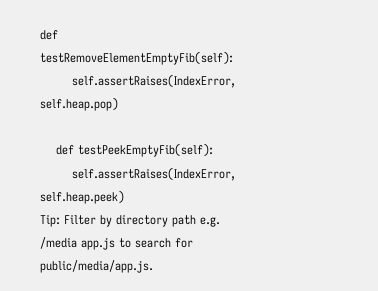def testRemoveElementEmptyFib(self):
        self.assertRaises(IndexError, self.heap.pop)

    def testPeekEmptyFib(self):
        self.assertRaises(IndexError, self.heap.peek)
Tip: Filter by directory path e.g. /media app.js to search for public/media/app.js.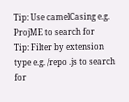Tip: Use camelCasing e.g. ProjME to search for
Tip: Filter by extension type e.g. /repo .js to search for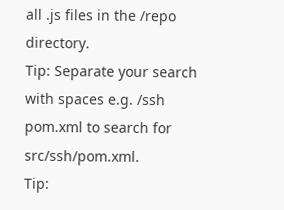all .js files in the /repo directory.
Tip: Separate your search with spaces e.g. /ssh pom.xml to search for src/ssh/pom.xml.
Tip: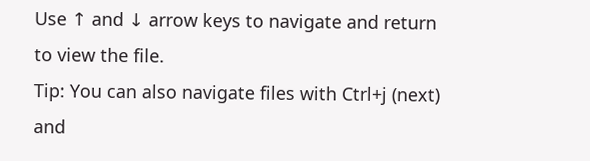Use ↑ and ↓ arrow keys to navigate and return to view the file.
Tip: You can also navigate files with Ctrl+j (next) and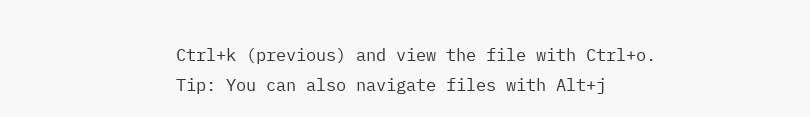Ctrl+k (previous) and view the file with Ctrl+o.
Tip: You can also navigate files with Alt+j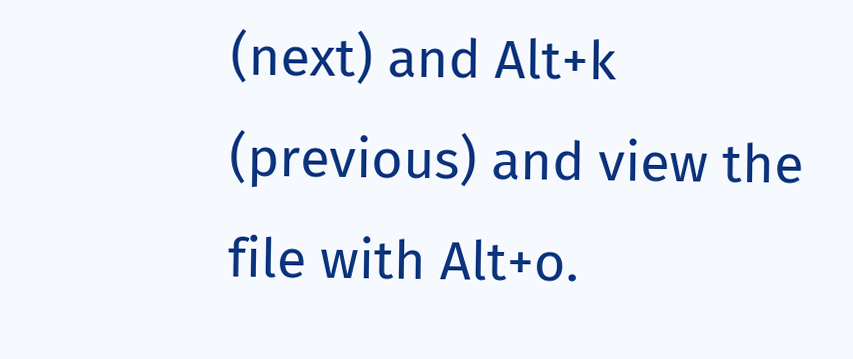(next) and Alt+k (previous) and view the file with Alt+o.